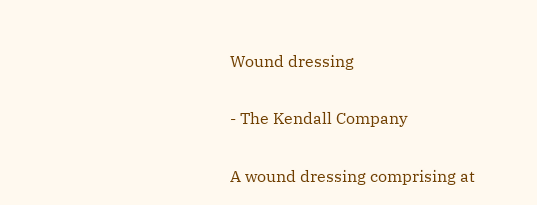Wound dressing

- The Kendall Company

A wound dressing comprising at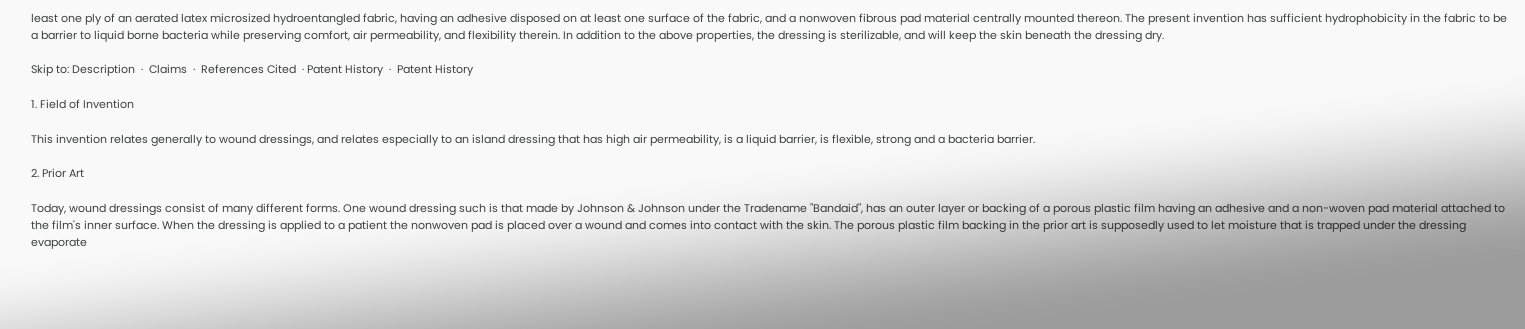least one ply of an aerated latex microsized hydroentangled fabric, having an adhesive disposed on at least one surface of the fabric, and a nonwoven fibrous pad material centrally mounted thereon. The present invention has sufficient hydrophobicity in the fabric to be a barrier to liquid borne bacteria while preserving comfort, air permeability, and flexibility therein. In addition to the above properties, the dressing is sterilizable, and will keep the skin beneath the dressing dry.

Skip to: Description  ·  Claims  ·  References Cited  · Patent History  ·  Patent History

1. Field of Invention

This invention relates generally to wound dressings, and relates especially to an island dressing that has high air permeability, is a liquid barrier, is flexible, strong and a bacteria barrier.

2. Prior Art

Today, wound dressings consist of many different forms. One wound dressing such is that made by Johnson & Johnson under the Tradename "Bandaid", has an outer layer or backing of a porous plastic film having an adhesive and a non-woven pad material attached to the film's inner surface. When the dressing is applied to a patient the nonwoven pad is placed over a wound and comes into contact with the skin. The porous plastic film backing in the prior art is supposedly used to let moisture that is trapped under the dressing evaporate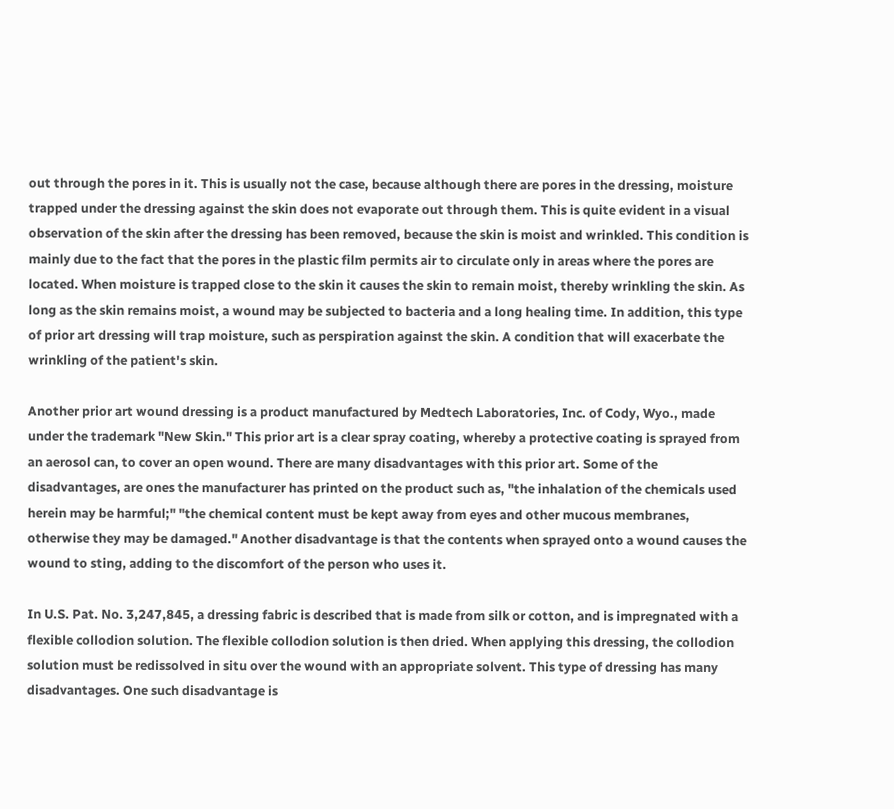out through the pores in it. This is usually not the case, because although there are pores in the dressing, moisture trapped under the dressing against the skin does not evaporate out through them. This is quite evident in a visual observation of the skin after the dressing has been removed, because the skin is moist and wrinkled. This condition is mainly due to the fact that the pores in the plastic film permits air to circulate only in areas where the pores are located. When moisture is trapped close to the skin it causes the skin to remain moist, thereby wrinkling the skin. As long as the skin remains moist, a wound may be subjected to bacteria and a long healing time. In addition, this type of prior art dressing will trap moisture, such as perspiration against the skin. A condition that will exacerbate the wrinkling of the patient's skin.

Another prior art wound dressing is a product manufactured by Medtech Laboratories, Inc. of Cody, Wyo., made under the trademark "New Skin." This prior art is a clear spray coating, whereby a protective coating is sprayed from an aerosol can, to cover an open wound. There are many disadvantages with this prior art. Some of the disadvantages, are ones the manufacturer has printed on the product such as, "the inhalation of the chemicals used herein may be harmful;" "the chemical content must be kept away from eyes and other mucous membranes, otherwise they may be damaged." Another disadvantage is that the contents when sprayed onto a wound causes the wound to sting, adding to the discomfort of the person who uses it.

In U.S. Pat. No. 3,247,845, a dressing fabric is described that is made from silk or cotton, and is impregnated with a flexible collodion solution. The flexible collodion solution is then dried. When applying this dressing, the collodion solution must be redissolved in situ over the wound with an appropriate solvent. This type of dressing has many disadvantages. One such disadvantage is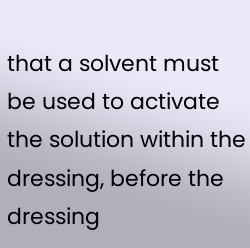that a solvent must be used to activate the solution within the dressing, before the dressing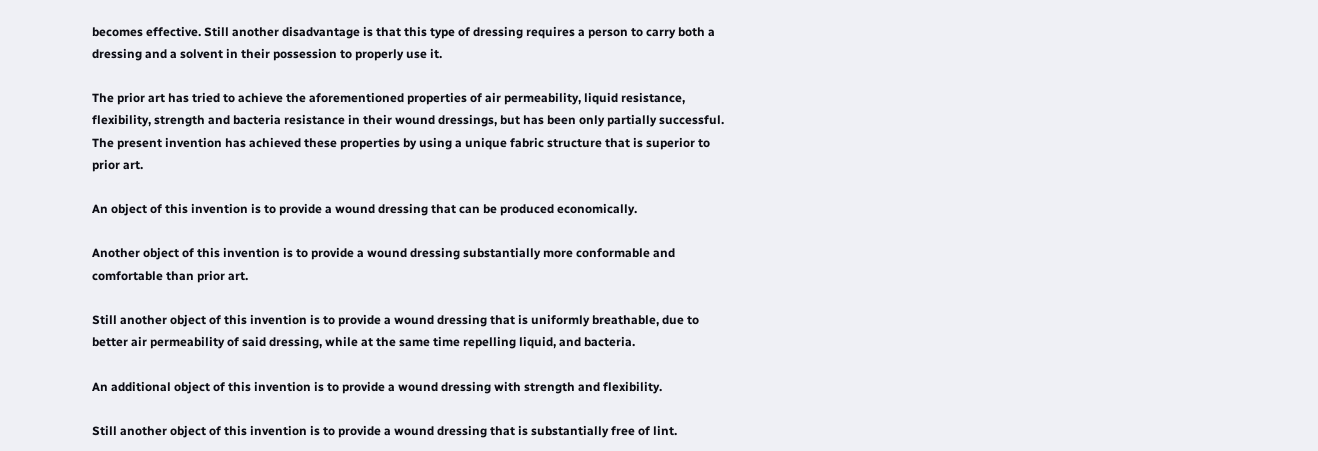becomes effective. Still another disadvantage is that this type of dressing requires a person to carry both a dressing and a solvent in their possession to properly use it.

The prior art has tried to achieve the aforementioned properties of air permeability, liquid resistance, flexibility, strength and bacteria resistance in their wound dressings, but has been only partially successful. The present invention has achieved these properties by using a unique fabric structure that is superior to prior art.

An object of this invention is to provide a wound dressing that can be produced economically.

Another object of this invention is to provide a wound dressing substantially more conformable and comfortable than prior art.

Still another object of this invention is to provide a wound dressing that is uniformly breathable, due to better air permeability of said dressing, while at the same time repelling liquid, and bacteria.

An additional object of this invention is to provide a wound dressing with strength and flexibility.

Still another object of this invention is to provide a wound dressing that is substantially free of lint.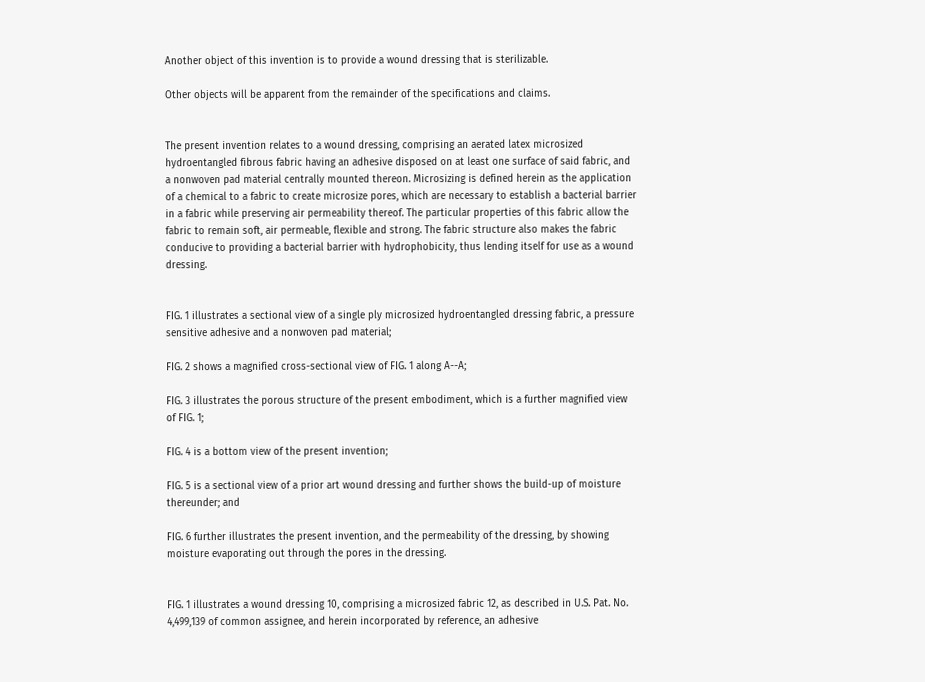Another object of this invention is to provide a wound dressing that is sterilizable.

Other objects will be apparent from the remainder of the specifications and claims.


The present invention relates to a wound dressing, comprising an aerated latex microsized hydroentangled fibrous fabric having an adhesive disposed on at least one surface of said fabric, and a nonwoven pad material centrally mounted thereon. Microsizing is defined herein as the application of a chemical to a fabric to create microsize pores, which are necessary to establish a bacterial barrier in a fabric while preserving air permeability thereof. The particular properties of this fabric allow the fabric to remain soft, air permeable, flexible and strong. The fabric structure also makes the fabric conducive to providing a bacterial barrier with hydrophobicity, thus lending itself for use as a wound dressing.


FIG. 1 illustrates a sectional view of a single ply microsized hydroentangled dressing fabric, a pressure sensitive adhesive and a nonwoven pad material;

FIG. 2 shows a magnified cross-sectional view of FIG. 1 along A--A;

FIG. 3 illustrates the porous structure of the present embodiment, which is a further magnified view of FIG. 1;

FIG. 4 is a bottom view of the present invention;

FIG. 5 is a sectional view of a prior art wound dressing and further shows the build-up of moisture thereunder; and

FIG. 6 further illustrates the present invention, and the permeability of the dressing, by showing moisture evaporating out through the pores in the dressing.


FIG. 1 illustrates a wound dressing 10, comprising a microsized fabric 12, as described in U.S. Pat. No. 4,499,139 of common assignee, and herein incorporated by reference, an adhesive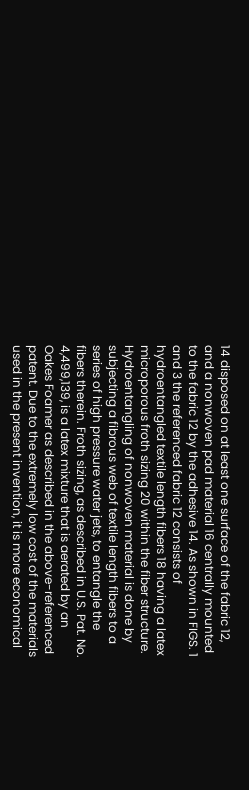14 disposed on at least one surface of the fabric 12, and a nonwoven pad material 16 centrally mounted to the fabric 12 by the adhesive 14. As shown in FIGS. 1 and 3 the referenced fabric 12 consists of hydroentangled textile length fibers 18 having a latex microporous froth sizing 20 within the fiber structure. Hydroentangling of nonwoven material is done by subjecting a fibrous web of textile length fibers to a series of high pressure water jets, to entangle the fibers therein. Froth sizing, as described in U.S. Pat. No. 4,499,139, is a latex mixture that is aerated by an Oakes Foamer as described in the above-referenced patent. Due to the extremely low cost of the materials used in the present invention, it is more economical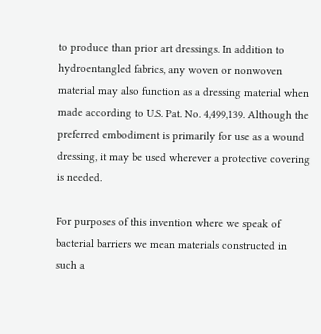to produce than prior art dressings. In addition to hydroentangled fabrics, any woven or nonwoven material may also function as a dressing material when made according to U.S. Pat. No. 4,499,139. Although the preferred embodiment is primarily for use as a wound dressing, it may be used wherever a protective covering is needed.

For purposes of this invention where we speak of bacterial barriers we mean materials constructed in such a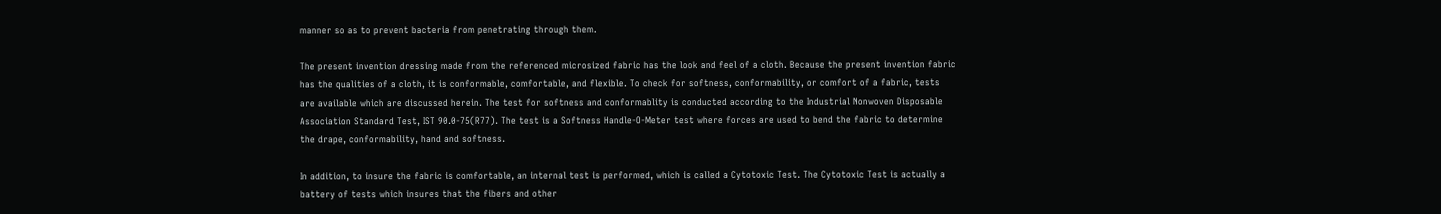manner so as to prevent bacteria from penetrating through them.

The present invention dressing made from the referenced microsized fabric has the look and feel of a cloth. Because the present invention fabric has the qualities of a cloth, it is conformable, comfortable, and flexible. To check for softness, conformability, or comfort of a fabric, tests are available which are discussed herein. The test for softness and conformablity is conducted according to the Industrial Nonwoven Disposable Association Standard Test, IST 90.0-75(R77). The test is a Softness Handle-O-Meter test where forces are used to bend the fabric to determine the drape, conformability, hand and softness.

In addition, to insure the fabric is comfortable, an internal test is performed, which is called a Cytotoxic Test. The Cytotoxic Test is actually a battery of tests which insures that the fibers and other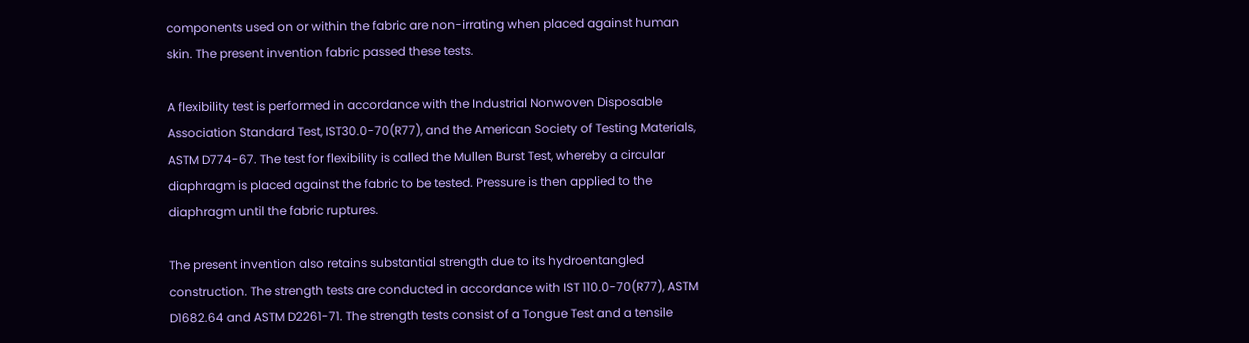components used on or within the fabric are non-irrating when placed against human skin. The present invention fabric passed these tests.

A flexibility test is performed in accordance with the Industrial Nonwoven Disposable Association Standard Test, IST30.0-70(R77), and the American Society of Testing Materials, ASTM D774-67. The test for flexibility is called the Mullen Burst Test, whereby a circular diaphragm is placed against the fabric to be tested. Pressure is then applied to the diaphragm until the fabric ruptures.

The present invention also retains substantial strength due to its hydroentangled construction. The strength tests are conducted in accordance with IST 110.0-70(R77), ASTM D1682.64 and ASTM D2261-71. The strength tests consist of a Tongue Test and a tensile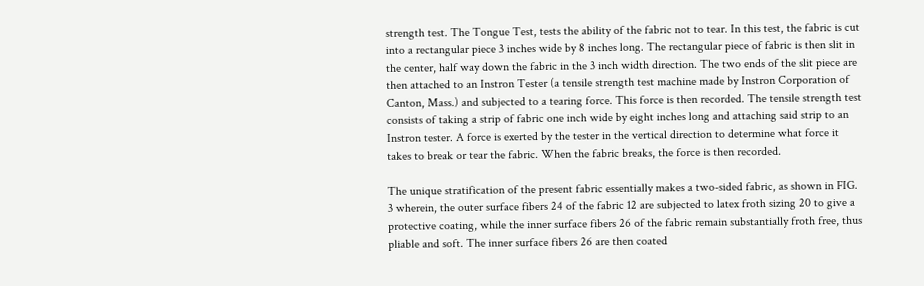strength test. The Tongue Test, tests the ability of the fabric not to tear. In this test, the fabric is cut into a rectangular piece 3 inches wide by 8 inches long. The rectangular piece of fabric is then slit in the center, half way down the fabric in the 3 inch width direction. The two ends of the slit piece are then attached to an Instron Tester (a tensile strength test machine made by Instron Corporation of Canton, Mass.) and subjected to a tearing force. This force is then recorded. The tensile strength test consists of taking a strip of fabric one inch wide by eight inches long and attaching said strip to an Instron tester. A force is exerted by the tester in the vertical direction to determine what force it takes to break or tear the fabric. When the fabric breaks, the force is then recorded.

The unique stratification of the present fabric essentially makes a two-sided fabric, as shown in FIG. 3 wherein, the outer surface fibers 24 of the fabric 12 are subjected to latex froth sizing 20 to give a protective coating, while the inner surface fibers 26 of the fabric remain substantially froth free, thus pliable and soft. The inner surface fibers 26 are then coated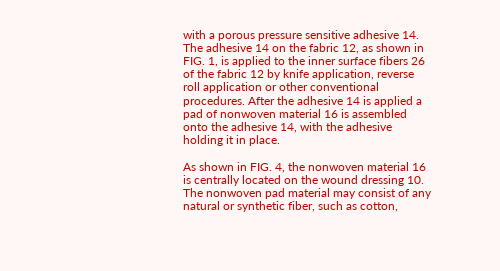with a porous pressure sensitive adhesive 14. The adhesive 14 on the fabric 12, as shown in FIG. 1, is applied to the inner surface fibers 26 of the fabric 12 by knife application, reverse roll application or other conventional procedures. After the adhesive 14 is applied a pad of nonwoven material 16 is assembled onto the adhesive 14, with the adhesive holding it in place.

As shown in FIG. 4, the nonwoven material 16 is centrally located on the wound dressing 10. The nonwoven pad material may consist of any natural or synthetic fiber, such as cotton,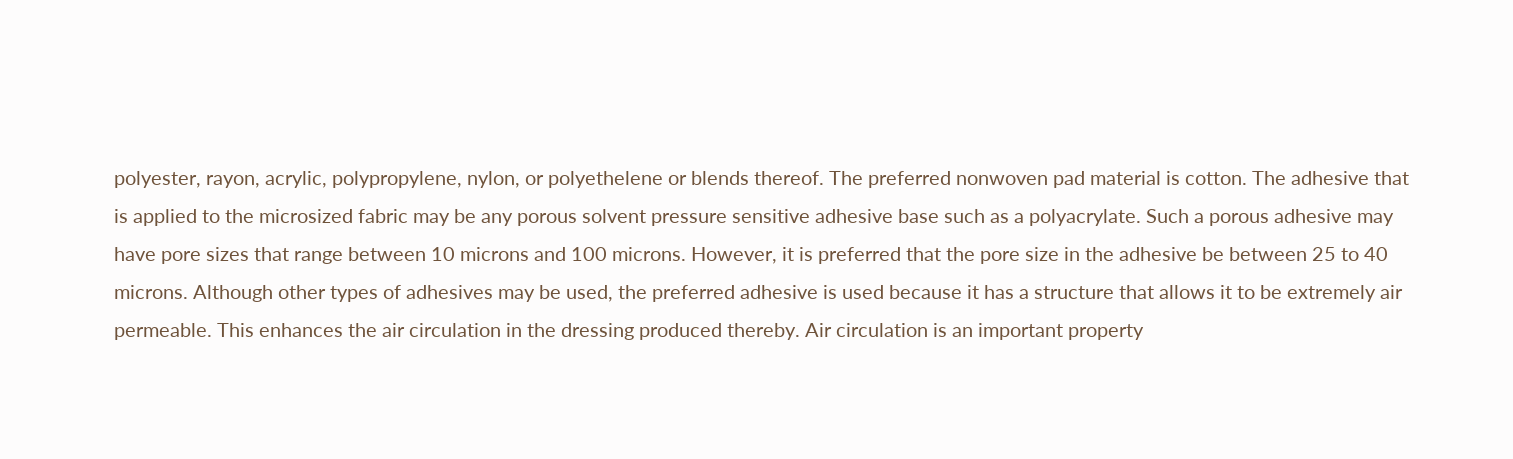polyester, rayon, acrylic, polypropylene, nylon, or polyethelene or blends thereof. The preferred nonwoven pad material is cotton. The adhesive that is applied to the microsized fabric may be any porous solvent pressure sensitive adhesive base such as a polyacrylate. Such a porous adhesive may have pore sizes that range between 10 microns and 100 microns. However, it is preferred that the pore size in the adhesive be between 25 to 40 microns. Although other types of adhesives may be used, the preferred adhesive is used because it has a structure that allows it to be extremely air permeable. This enhances the air circulation in the dressing produced thereby. Air circulation is an important property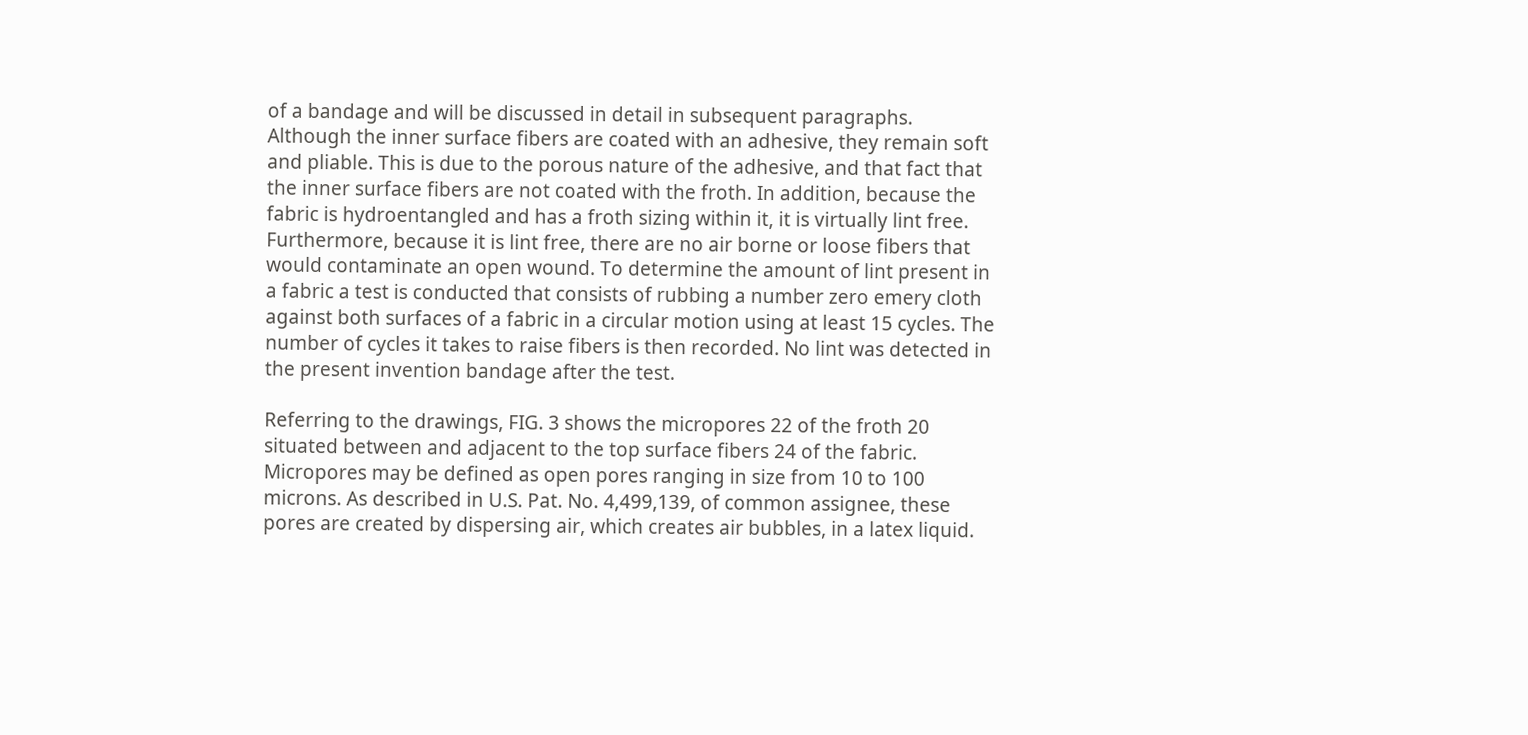of a bandage and will be discussed in detail in subsequent paragraphs. Although the inner surface fibers are coated with an adhesive, they remain soft and pliable. This is due to the porous nature of the adhesive, and that fact that the inner surface fibers are not coated with the froth. In addition, because the fabric is hydroentangled and has a froth sizing within it, it is virtually lint free. Furthermore, because it is lint free, there are no air borne or loose fibers that would contaminate an open wound. To determine the amount of lint present in a fabric a test is conducted that consists of rubbing a number zero emery cloth against both surfaces of a fabric in a circular motion using at least 15 cycles. The number of cycles it takes to raise fibers is then recorded. No lint was detected in the present invention bandage after the test.

Referring to the drawings, FIG. 3 shows the micropores 22 of the froth 20 situated between and adjacent to the top surface fibers 24 of the fabric. Micropores may be defined as open pores ranging in size from 10 to 100 microns. As described in U.S. Pat. No. 4,499,139, of common assignee, these pores are created by dispersing air, which creates air bubbles, in a latex liquid.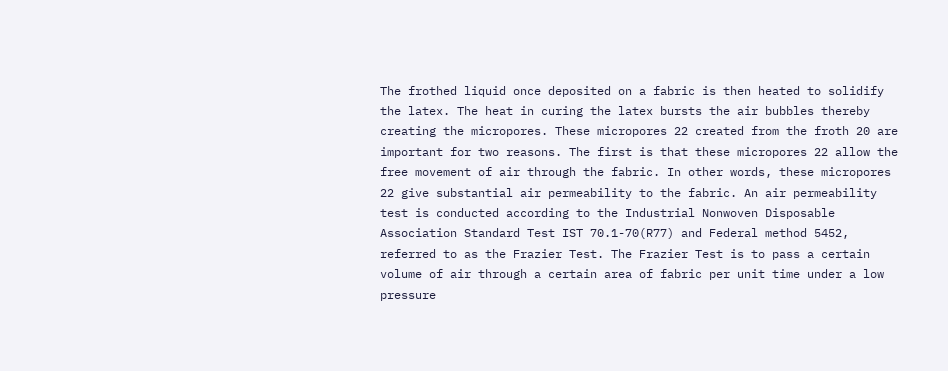The frothed liquid once deposited on a fabric is then heated to solidify the latex. The heat in curing the latex bursts the air bubbles thereby creating the micropores. These micropores 22 created from the froth 20 are important for two reasons. The first is that these micropores 22 allow the free movement of air through the fabric. In other words, these micropores 22 give substantial air permeability to the fabric. An air permeability test is conducted according to the Industrial Nonwoven Disposable Association Standard Test IST 70.1-70(R77) and Federal method 5452, referred to as the Frazier Test. The Frazier Test is to pass a certain volume of air through a certain area of fabric per unit time under a low pressure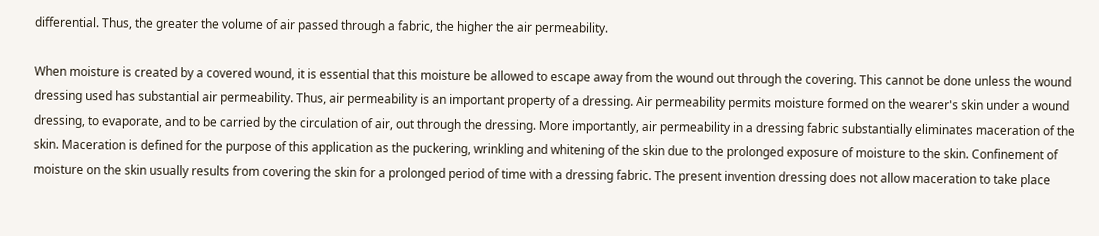differential. Thus, the greater the volume of air passed through a fabric, the higher the air permeability.

When moisture is created by a covered wound, it is essential that this moisture be allowed to escape away from the wound out through the covering. This cannot be done unless the wound dressing used has substantial air permeability. Thus, air permeability is an important property of a dressing. Air permeability permits moisture formed on the wearer's skin under a wound dressing, to evaporate, and to be carried by the circulation of air, out through the dressing. More importantly, air permeability in a dressing fabric substantially eliminates maceration of the skin. Maceration is defined for the purpose of this application as the puckering, wrinkling and whitening of the skin due to the prolonged exposure of moisture to the skin. Confinement of moisture on the skin usually results from covering the skin for a prolonged period of time with a dressing fabric. The present invention dressing does not allow maceration to take place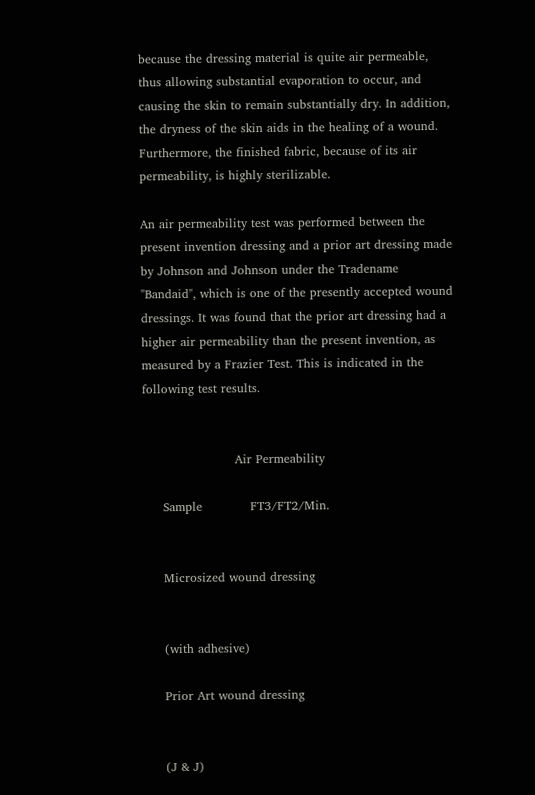because the dressing material is quite air permeable, thus allowing substantial evaporation to occur, and causing the skin to remain substantially dry. In addition, the dryness of the skin aids in the healing of a wound. Furthermore, the finished fabric, because of its air permeability, is highly sterilizable.

An air permeability test was performed between the present invention dressing and a prior art dressing made by Johnson and Johnson under the Tradename "Bandaid", which is one of the presently accepted wound dressings. It was found that the prior art dressing had a higher air permeability than the present invention, as measured by a Frazier Test. This is indicated in the following test results.


                       Air Permeability

     Sample            FT3/FT2/Min.


     Microsized wound dressing


     (with adhesive)

     Prior Art wound dressing


     (J & J)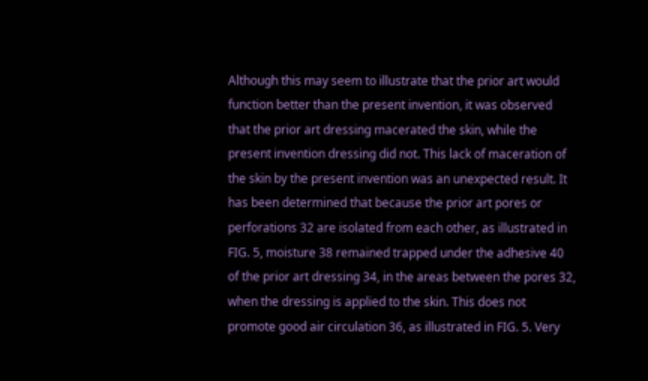Although this may seem to illustrate that the prior art would function better than the present invention, it was observed that the prior art dressing macerated the skin, while the present invention dressing did not. This lack of maceration of the skin by the present invention was an unexpected result. It has been determined that because the prior art pores or perforations 32 are isolated from each other, as illustrated in FIG. 5, moisture 38 remained trapped under the adhesive 40 of the prior art dressing 34, in the areas between the pores 32, when the dressing is applied to the skin. This does not promote good air circulation 36, as illustrated in FIG. 5. Very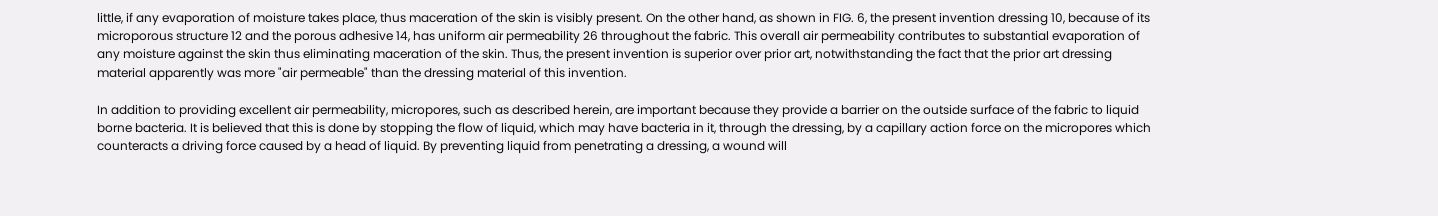little, if any evaporation of moisture takes place, thus maceration of the skin is visibly present. On the other hand, as shown in FIG. 6, the present invention dressing 10, because of its microporous structure 12 and the porous adhesive 14, has uniform air permeability 26 throughout the fabric. This overall air permeability contributes to substantial evaporation of any moisture against the skin thus eliminating maceration of the skin. Thus, the present invention is superior over prior art, notwithstanding the fact that the prior art dressing material apparently was more "air permeable" than the dressing material of this invention.

In addition to providing excellent air permeability, micropores, such as described herein, are important because they provide a barrier on the outside surface of the fabric to liquid borne bacteria. It is believed that this is done by stopping the flow of liquid, which may have bacteria in it, through the dressing, by a capillary action force on the micropores which counteracts a driving force caused by a head of liquid. By preventing liquid from penetrating a dressing, a wound will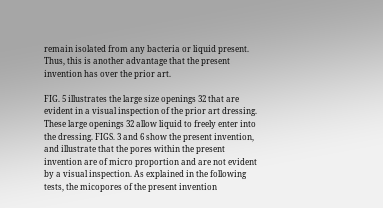remain isolated from any bacteria or liquid present. Thus, this is another advantage that the present invention has over the prior art.

FIG. 5 illustrates the large size openings 32 that are evident in a visual inspection of the prior art dressing. These large openings 32 allow liquid to freely enter into the dressing. FIGS. 3 and 6 show the present invention, and illustrate that the pores within the present invention are of micro proportion and are not evident by a visual inspection. As explained in the following tests, the micopores of the present invention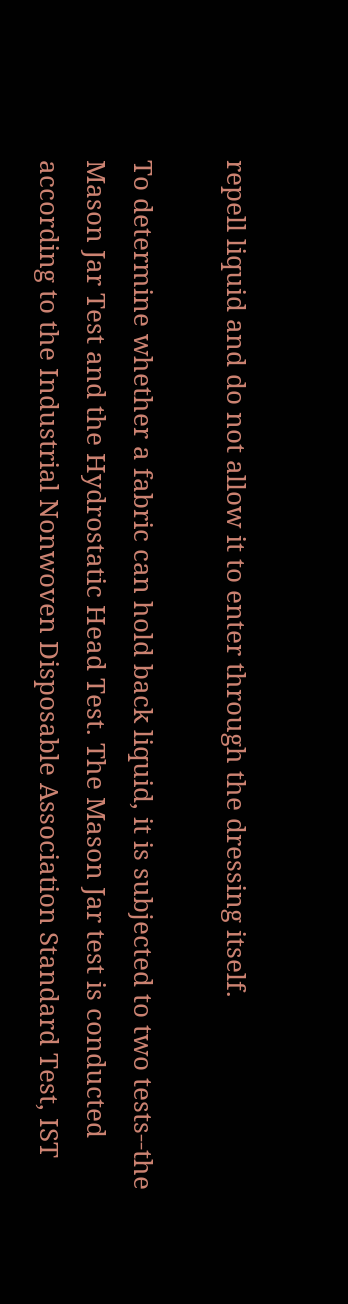repell liquid and do not allow it to enter through the dressing itself.

To determine whether a fabric can hold back liquid, it is subjected to two tests--the Mason Jar Test and the Hydrostatic Head Test. The Mason Jar test is conducted according to the Industrial Nonwoven Disposable Association Standard Test, IST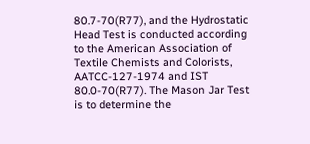80.7-70(R77), and the Hydrostatic Head Test is conducted according to the American Association of Textile Chemists and Colorists, AATCC-127-1974 and IST 80.0-70(R77). The Mason Jar Test is to determine the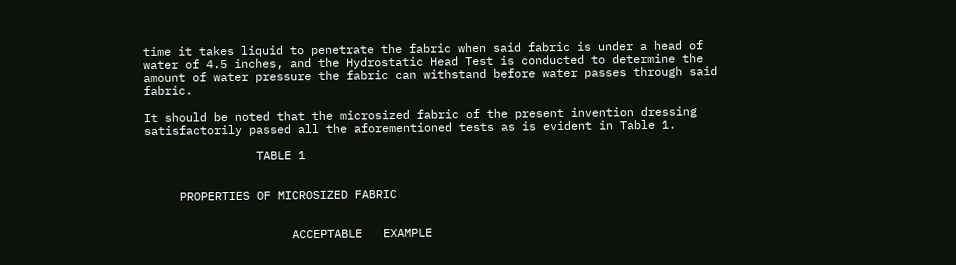time it takes liquid to penetrate the fabric when said fabric is under a head of water of 4.5 inches, and the Hydrostatic Head Test is conducted to determine the amount of water pressure the fabric can withstand before water passes through said fabric.

It should be noted that the microsized fabric of the present invention dressing satisfactorily passed all the aforementioned tests as is evident in Table 1.

                TABLE 1


     PROPERTIES OF MICROSIZED FABRIC


                     ACCEPTABLE   EXAMPLE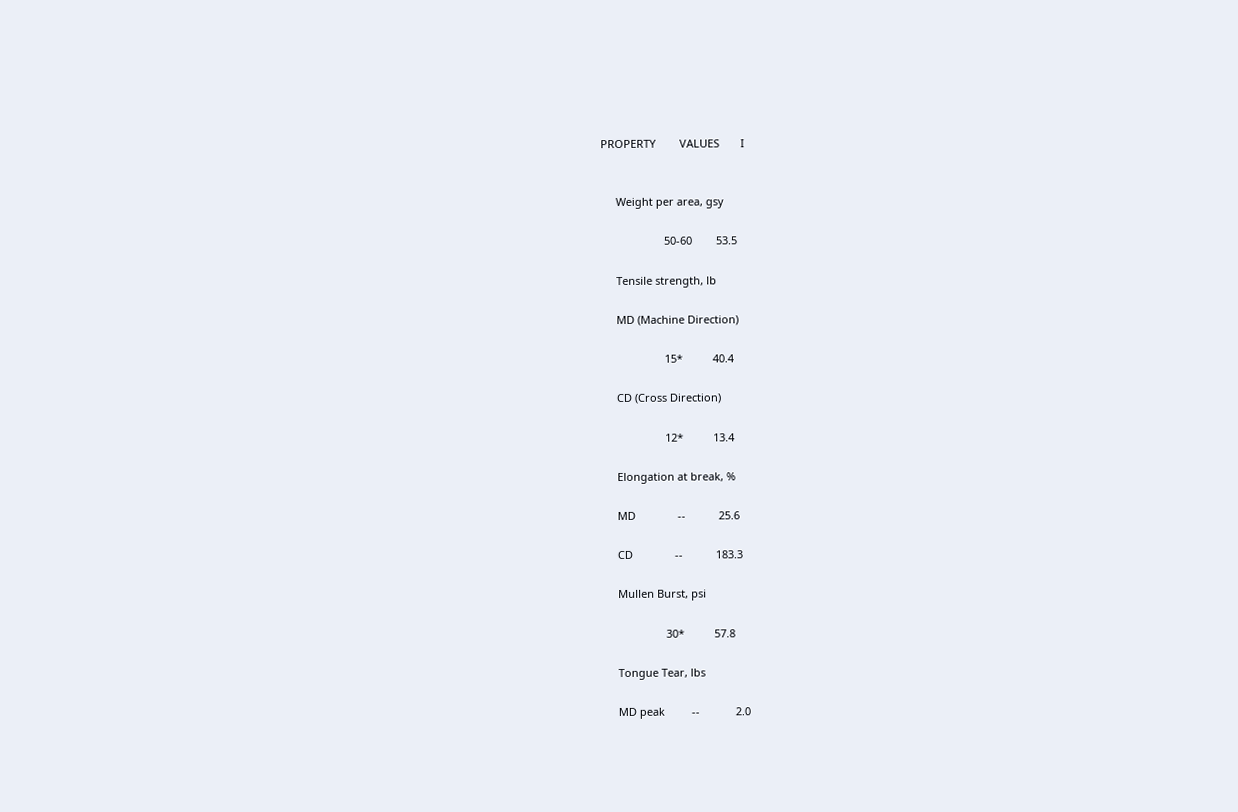PROPERTY        VALUES       I


     Weight per area, gsy

                     50-60        53.5

     Tensile strength, lb

     MD (Machine Direction)

                     15*          40.4

     CD (Cross Direction)

                     12*          13.4

     Elongation at break, %

     MD              --           25.6

     CD              --           183.3

     Mullen Burst, psi

                     30*          57.8

     Tongue Tear, lbs

     MD peak         --            2.0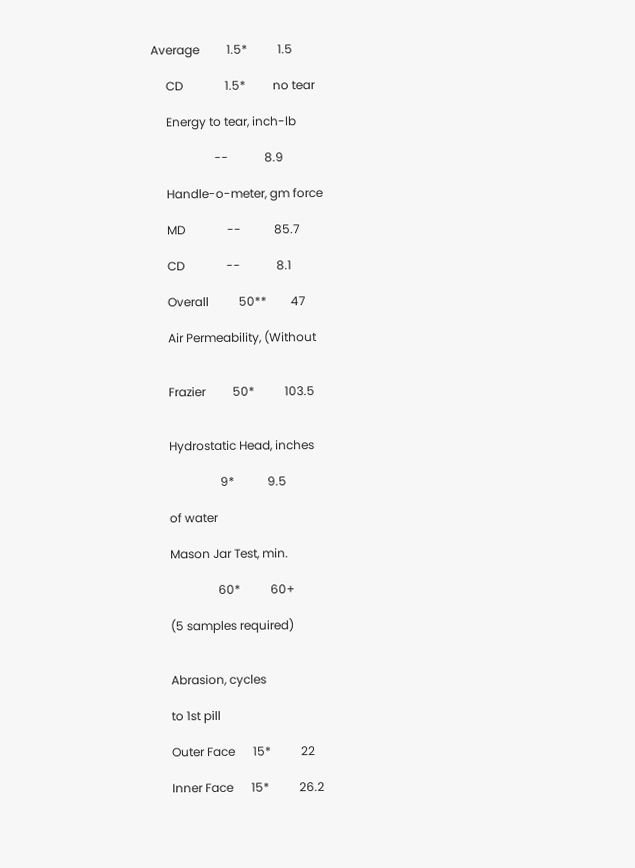Average         1.5*          1.5

     CD              1.5*         no tear

     Energy to tear, inch-lb

                     --            8.9

     Handle-o-meter, gm force

     MD              --           85.7

     CD              --            8.1

     Overall          50**        47

     Air Permeability, (Without


     Frazier         50*          103.5


     Hydrostatic Head, inches

                      9*           9.5

     of water

     Mason Jar Test, min.

                     60*          60+

     (5 samples required)


     Abrasion, cycles

     to 1st pill

     Outer Face      15*          22

     Inner Face      15*          26.2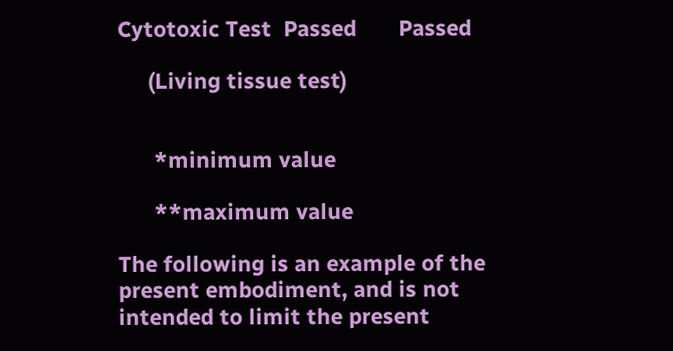Cytotoxic Test  Passed       Passed

     (Living tissue test)


      *minimum value

      **maximum value

The following is an example of the present embodiment, and is not intended to limit the present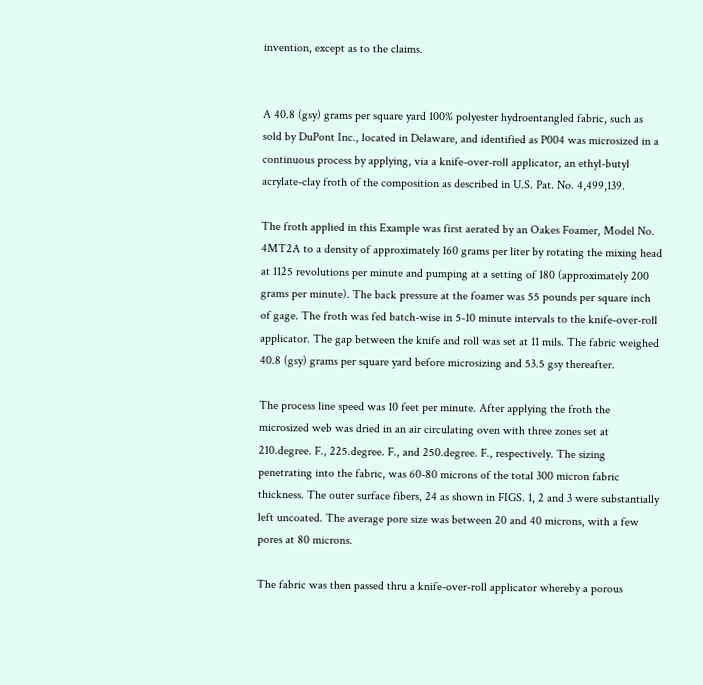invention, except as to the claims.


A 40.8 (gsy) grams per square yard 100% polyester hydroentangled fabric, such as sold by DuPont Inc., located in Delaware, and identified as P004 was microsized in a continuous process by applying, via a knife-over-roll applicator, an ethyl-butyl acrylate-clay froth of the composition as described in U.S. Pat. No. 4,499,139.

The froth applied in this Example was first aerated by an Oakes Foamer, Model No. 4MT2A to a density of approximately 160 grams per liter by rotating the mixing head at 1125 revolutions per minute and pumping at a setting of 180 (approximately 200 grams per minute). The back pressure at the foamer was 55 pounds per square inch of gage. The froth was fed batch-wise in 5-10 minute intervals to the knife-over-roll applicator. The gap between the knife and roll was set at 11 mils. The fabric weighed 40.8 (gsy) grams per square yard before microsizing and 53.5 gsy thereafter.

The process line speed was 10 feet per minute. After applying the froth the microsized web was dried in an air circulating oven with three zones set at 210.degree. F., 225.degree. F., and 250.degree. F., respectively. The sizing penetrating into the fabric, was 60-80 microns of the total 300 micron fabric thickness. The outer surface fibers, 24 as shown in FIGS. 1, 2 and 3 were substantially left uncoated. The average pore size was between 20 and 40 microns, with a few pores at 80 microns.

The fabric was then passed thru a knife-over-roll applicator whereby a porous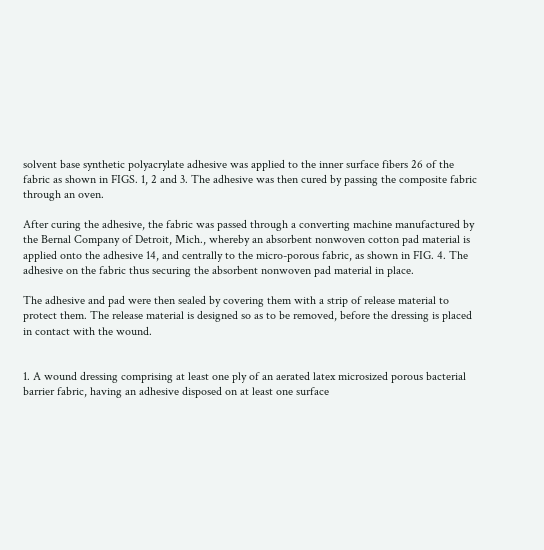solvent base synthetic polyacrylate adhesive was applied to the inner surface fibers 26 of the fabric as shown in FIGS. 1, 2 and 3. The adhesive was then cured by passing the composite fabric through an oven.

After curing the adhesive, the fabric was passed through a converting machine manufactured by the Bernal Company of Detroit, Mich., whereby an absorbent nonwoven cotton pad material is applied onto the adhesive 14, and centrally to the micro-porous fabric, as shown in FIG. 4. The adhesive on the fabric thus securing the absorbent nonwoven pad material in place.

The adhesive and pad were then sealed by covering them with a strip of release material to protect them. The release material is designed so as to be removed, before the dressing is placed in contact with the wound.


1. A wound dressing comprising at least one ply of an aerated latex microsized porous bacterial barrier fabric, having an adhesive disposed on at least one surface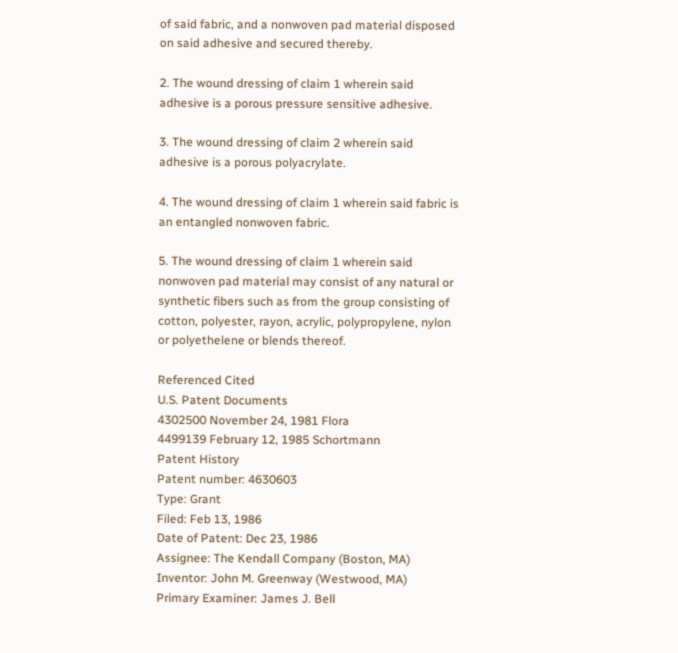of said fabric, and a nonwoven pad material disposed on said adhesive and secured thereby.

2. The wound dressing of claim 1 wherein said adhesive is a porous pressure sensitive adhesive.

3. The wound dressing of claim 2 wherein said adhesive is a porous polyacrylate.

4. The wound dressing of claim 1 wherein said fabric is an entangled nonwoven fabric.

5. The wound dressing of claim 1 wherein said nonwoven pad material may consist of any natural or synthetic fibers such as from the group consisting of cotton, polyester, rayon, acrylic, polypropylene, nylon or polyethelene or blends thereof.

Referenced Cited
U.S. Patent Documents
4302500 November 24, 1981 Flora
4499139 February 12, 1985 Schortmann
Patent History
Patent number: 4630603
Type: Grant
Filed: Feb 13, 1986
Date of Patent: Dec 23, 1986
Assignee: The Kendall Company (Boston, MA)
Inventor: John M. Greenway (Westwood, MA)
Primary Examiner: James J. Bell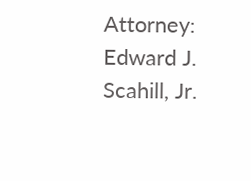Attorney: Edward J. Scahill, Jr.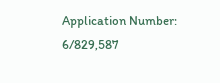Application Number: 6/829,587